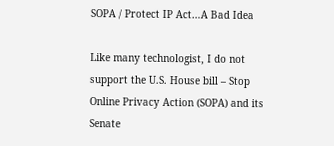SOPA / Protect IP Act…A Bad Idea

Like many technologist, I do not support the U.S. House bill – Stop Online Privacy Action (SOPA) and its Senate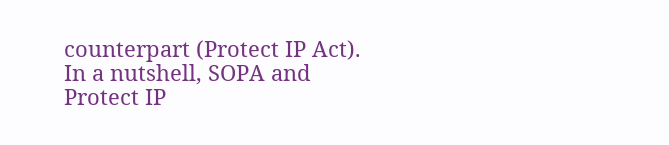counterpart (Protect IP Act). In a nutshell, SOPA and Protect IP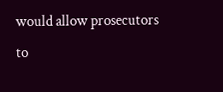would allow prosecutors to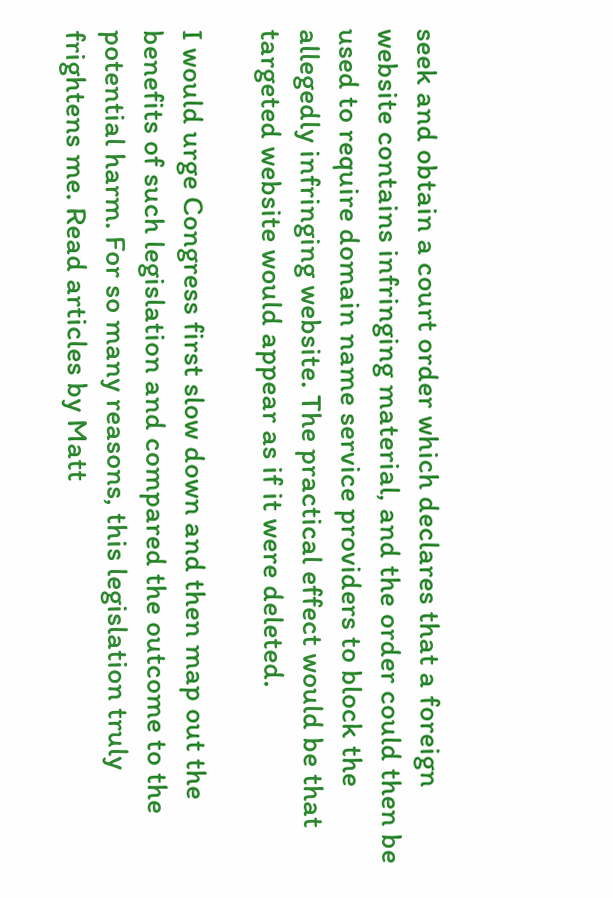seek and obtain a court order which declares that a foreign website contains infringing material, and the order could then be used to require domain name service providers to block the allegedly infringing website. The practical effect would be that targeted website would appear as if it were deleted.

I would urge Congress first slow down and then map out the benefits of such legislation and compared the outcome to the potential harm. For so many reasons, this legislation truly frightens me. Read articles by Matt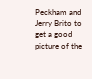Peckham and Jerry Brito to get a good picture of the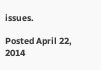issues.

Posted April 22, 2014